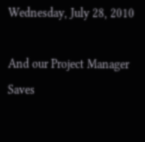Wednesday, July 28, 2010

And our Project Manager Saves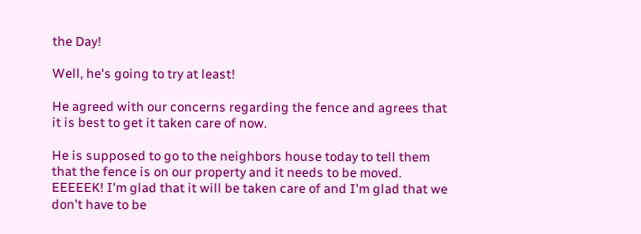the Day!

Well, he's going to try at least!

He agreed with our concerns regarding the fence and agrees that it is best to get it taken care of now.

He is supposed to go to the neighbors house today to tell them that the fence is on our property and it needs to be moved. EEEEEK! I'm glad that it will be taken care of and I'm glad that we don't have to be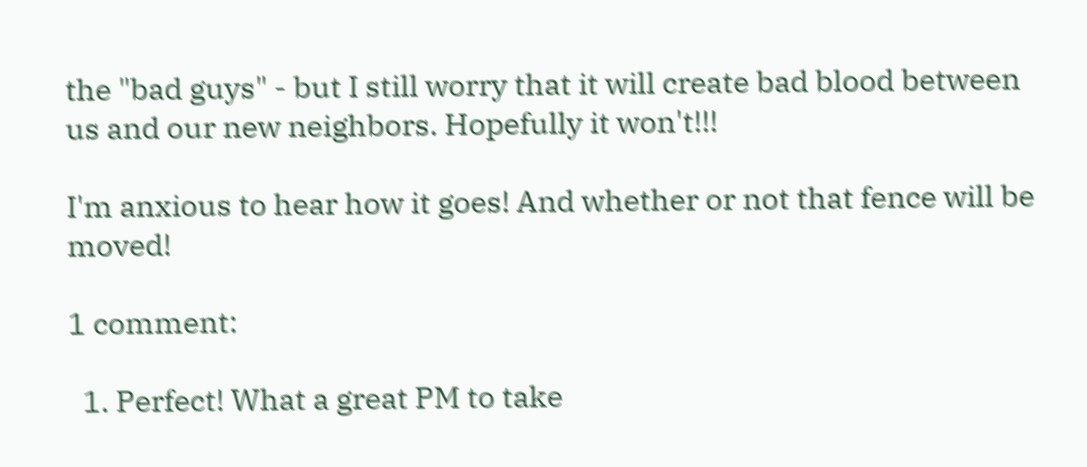the "bad guys" - but I still worry that it will create bad blood between us and our new neighbors. Hopefully it won't!!!

I'm anxious to hear how it goes! And whether or not that fence will be moved!

1 comment:

  1. Perfect! What a great PM to take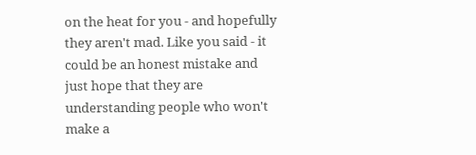on the heat for you - and hopefully they aren't mad. Like you said - it could be an honest mistake and just hope that they are understanding people who won't make a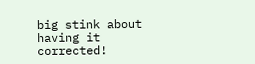big stink about having it corrected!